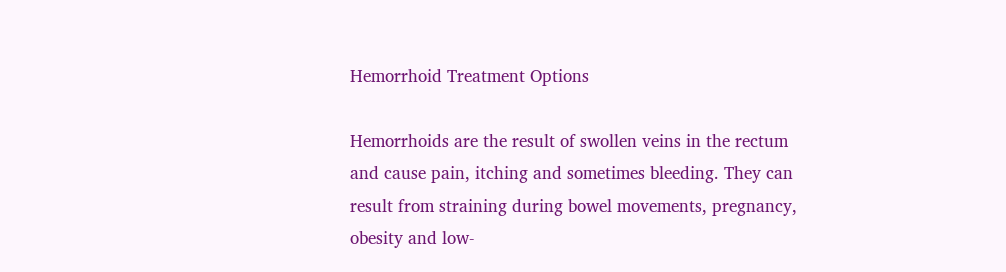Hemorrhoid Treatment Options

Hemorrhoids are the result of swollen veins in the rectum and cause pain, itching and sometimes bleeding. They can result from straining during bowel movements, pregnancy, obesity and low-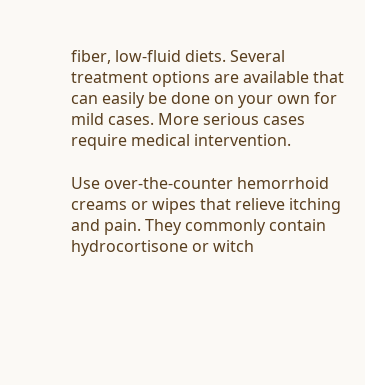fiber, low-fluid diets. Several treatment options are available that can easily be done on your own for mild cases. More serious cases require medical intervention.

Use over-the-counter hemorrhoid creams or wipes that relieve itching and pain. They commonly contain hydrocortisone or witch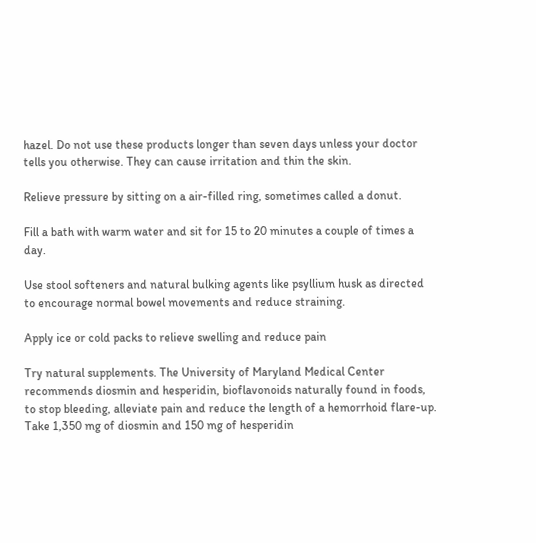hazel. Do not use these products longer than seven days unless your doctor tells you otherwise. They can cause irritation and thin the skin.

Relieve pressure by sitting on a air-filled ring, sometimes called a donut.

Fill a bath with warm water and sit for 15 to 20 minutes a couple of times a day.

Use stool softeners and natural bulking agents like psyllium husk as directed to encourage normal bowel movements and reduce straining.

Apply ice or cold packs to relieve swelling and reduce pain

Try natural supplements. The University of Maryland Medical Center recommends diosmin and hesperidin, bioflavonoids naturally found in foods, to stop bleeding, alleviate pain and reduce the length of a hemorrhoid flare-up. Take 1,350 mg of diosmin and 150 mg of hesperidin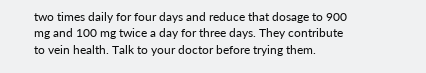two times daily for four days and reduce that dosage to 900 mg and 100 mg twice a day for three days. They contribute to vein health. Talk to your doctor before trying them.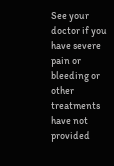See your doctor if you have severe pain or bleeding or other treatments have not provided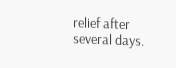relief after several days.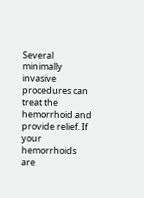Several minimally invasive procedures can treat the hemorrhoid and provide relief. If your hemorrhoids are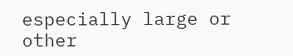especially large or other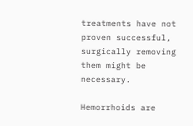treatments have not proven successful, surgically removing them might be necessary.

Hemorrhoids are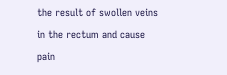the result of swollen veins in the rectum and cause pain